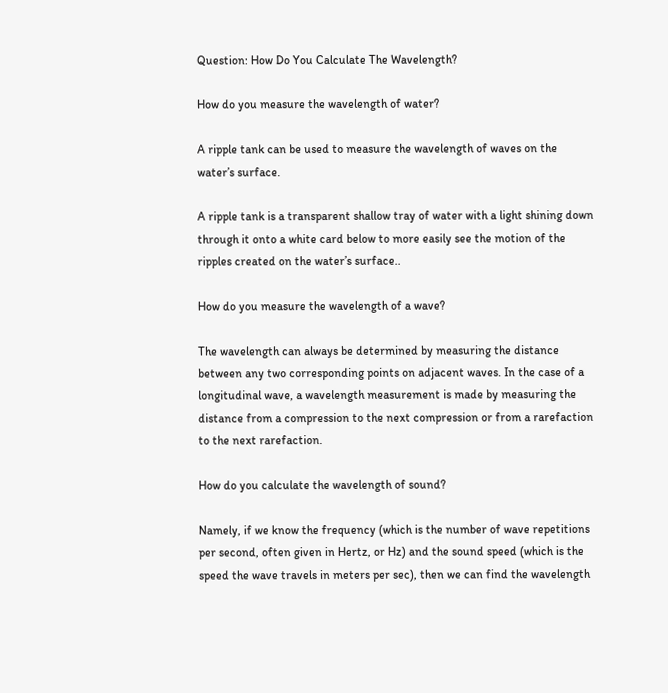Question: How Do You Calculate The Wavelength?

How do you measure the wavelength of water?

A ripple tank can be used to measure the wavelength of waves on the water’s surface.

A ripple tank is a transparent shallow tray of water with a light shining down through it onto a white card below to more easily see the motion of the ripples created on the water’s surface..

How do you measure the wavelength of a wave?

The wavelength can always be determined by measuring the distance between any two corresponding points on adjacent waves. In the case of a longitudinal wave, a wavelength measurement is made by measuring the distance from a compression to the next compression or from a rarefaction to the next rarefaction.

How do you calculate the wavelength of sound?

Namely, if we know the frequency (which is the number of wave repetitions per second, often given in Hertz, or Hz) and the sound speed (which is the speed the wave travels in meters per sec), then we can find the wavelength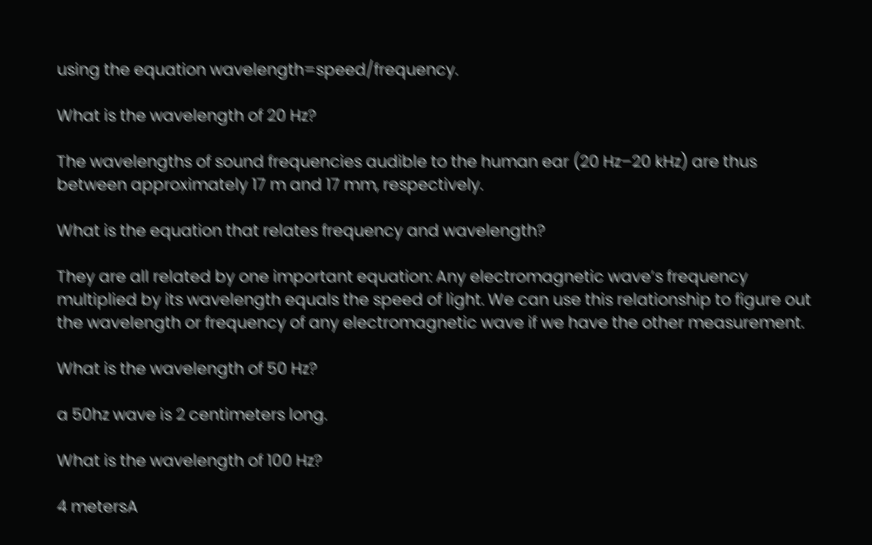using the equation wavelength=speed/frequency.

What is the wavelength of 20 Hz?

The wavelengths of sound frequencies audible to the human ear (20 Hz–20 kHz) are thus between approximately 17 m and 17 mm, respectively.

What is the equation that relates frequency and wavelength?

They are all related by one important equation: Any electromagnetic wave’s frequency multiplied by its wavelength equals the speed of light. We can use this relationship to figure out the wavelength or frequency of any electromagnetic wave if we have the other measurement.

What is the wavelength of 50 Hz?

a 50hz wave is 2 centimeters long.

What is the wavelength of 100 Hz?

4 metersA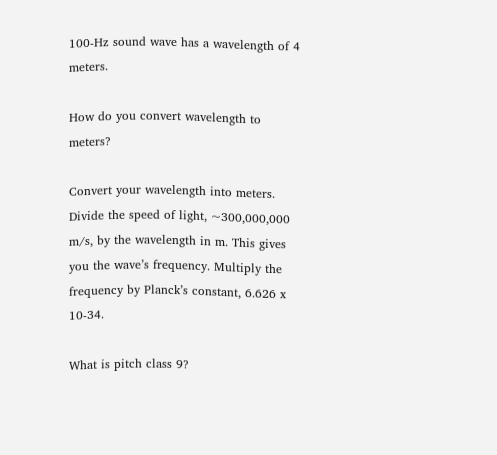100-Hz sound wave has a wavelength of 4 meters.

How do you convert wavelength to meters?

Convert your wavelength into meters. Divide the speed of light, ~300,000,000 m/s, by the wavelength in m. This gives you the wave’s frequency. Multiply the frequency by Planck’s constant, 6.626 x 10-34.

What is pitch class 9?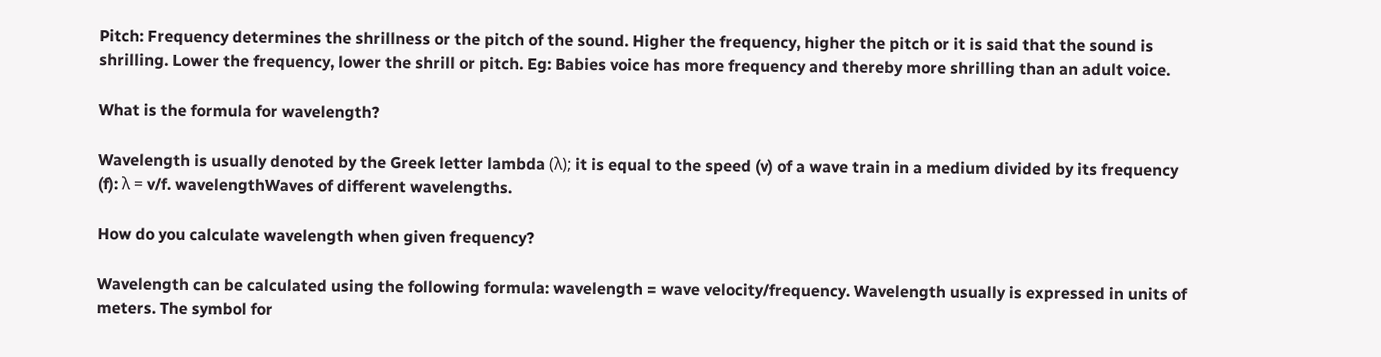Pitch: Frequency determines the shrillness or the pitch of the sound. Higher the frequency, higher the pitch or it is said that the sound is shrilling. Lower the frequency, lower the shrill or pitch. Eg: Babies voice has more frequency and thereby more shrilling than an adult voice.

What is the formula for wavelength?

Wavelength is usually denoted by the Greek letter lambda (λ); it is equal to the speed (v) of a wave train in a medium divided by its frequency (f): λ = v/f. wavelengthWaves of different wavelengths.

How do you calculate wavelength when given frequency?

Wavelength can be calculated using the following formula: wavelength = wave velocity/frequency. Wavelength usually is expressed in units of meters. The symbol for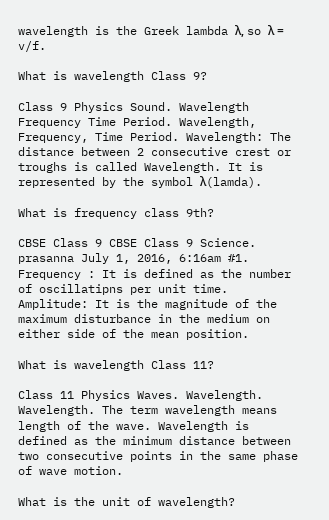wavelength is the Greek lambda λ, so λ = v/f.

What is wavelength Class 9?

Class 9 Physics Sound. Wavelength Frequency Time Period. Wavelength, Frequency, Time Period. Wavelength: The distance between 2 consecutive crest or troughs is called Wavelength. It is represented by the symbol λ(lamda).

What is frequency class 9th?

CBSE Class 9 CBSE Class 9 Science. prasanna July 1, 2016, 6:16am #1. Frequency : It is defined as the number of oscillatipns per unit time. Amplitude: It is the magnitude of the maximum disturbance in the medium on either side of the mean position.

What is wavelength Class 11?

Class 11 Physics Waves. Wavelength. Wavelength. The term wavelength means length of the wave. Wavelength is defined as the minimum distance between two consecutive points in the same phase of wave motion.

What is the unit of wavelength?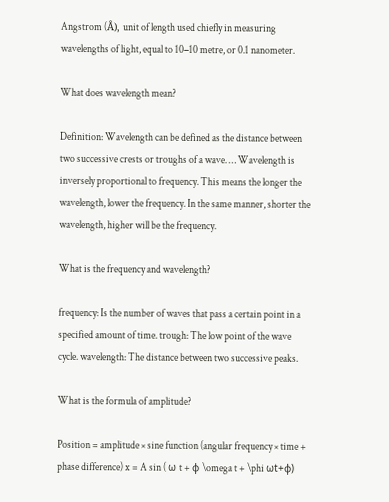Angstrom (Å), unit of length used chiefly in measuring wavelengths of light, equal to 10−10 metre, or 0.1 nanometer.

What does wavelength mean?

Definition: Wavelength can be defined as the distance between two successive crests or troughs of a wave. … Wavelength is inversely proportional to frequency. This means the longer the wavelength, lower the frequency. In the same manner, shorter the wavelength, higher will be the frequency.

What is the frequency and wavelength?

frequency: Is the number of waves that pass a certain point in a specified amount of time. trough: The low point of the wave cycle. wavelength: The distance between two successive peaks.

What is the formula of amplitude?

Position = amplitude × sine function (angular frequency × time + phase difference) x = A sin ( ω t + ϕ \omega t + \phi ωt+ϕ)